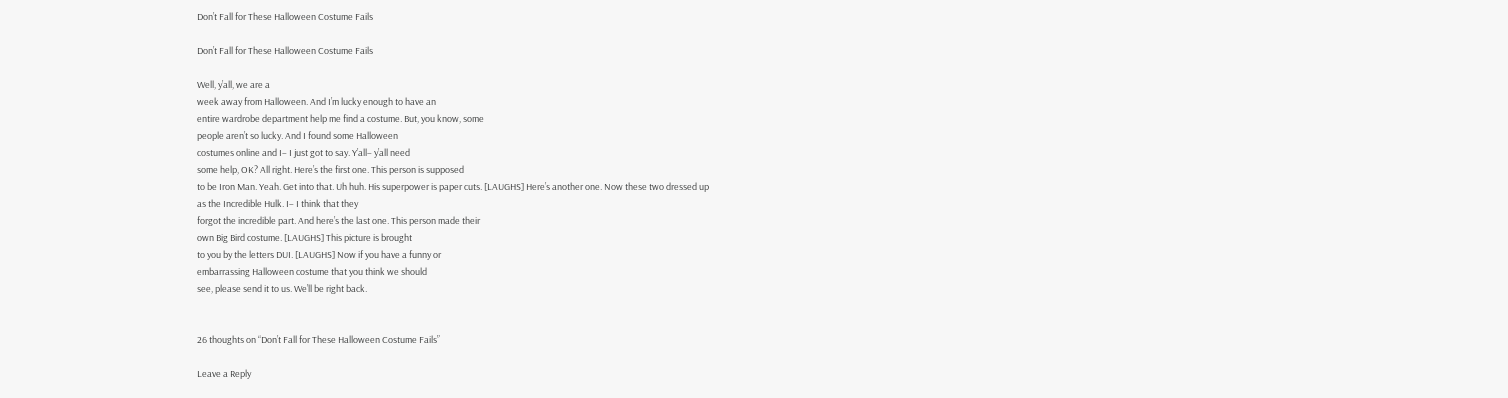Don’t Fall for These Halloween Costume Fails

Don’t Fall for These Halloween Costume Fails

Well, y’all, we are a
week away from Halloween. And I’m lucky enough to have an
entire wardrobe department help me find a costume. But, you know, some
people aren’t so lucky. And I found some Halloween
costumes online and I– I just got to say. Y’all– y’all need
some help, OK? All right. Here’s the first one. This person is supposed
to be Iron Man. Yeah. Get into that. Uh huh. His superpower is paper cuts. [LAUGHS] Here’s another one. Now these two dressed up
as the Incredible Hulk. I– I think that they
forgot the incredible part. And here’s the last one. This person made their
own Big Bird costume. [LAUGHS] This picture is brought
to you by the letters DUI. [LAUGHS] Now if you have a funny or
embarrassing Halloween costume that you think we should
see, please send it to us. We’ll be right back.


26 thoughts on “Don’t Fall for These Halloween Costume Fails”

Leave a Reply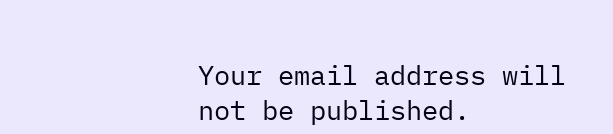Your email address will not be published.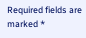Required fields are marked *